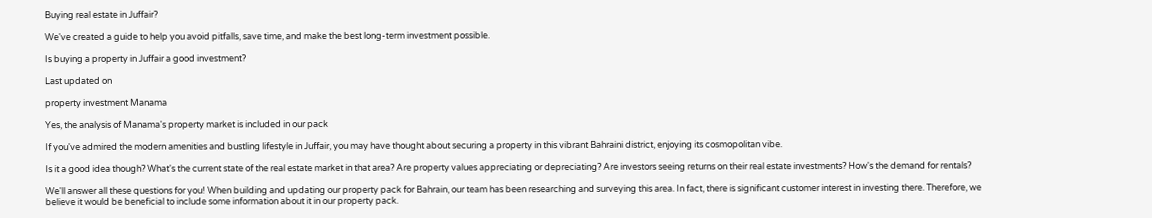Buying real estate in Juffair?

We've created a guide to help you avoid pitfalls, save time, and make the best long-term investment possible.

Is buying a property in Juffair a good investment?

Last updated on

property investment Manama

Yes, the analysis of Manama's property market is included in our pack

If you've admired the modern amenities and bustling lifestyle in Juffair, you may have thought about securing a property in this vibrant Bahraini district, enjoying its cosmopolitan vibe.

Is it a good idea though? What's the current state of the real estate market in that area? Are property values appreciating or depreciating? Are investors seeing returns on their real estate investments? How's the demand for rentals?

We'll answer all these questions for you! When building and updating our property pack for Bahrain, our team has been researching and surveying this area. In fact, there is significant customer interest in investing there. Therefore, we believe it would be beneficial to include some information about it in our property pack.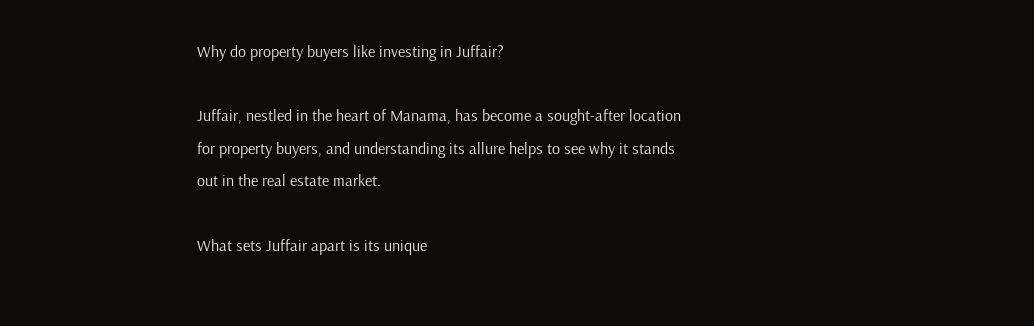Why do property buyers like investing in Juffair?

Juffair, nestled in the heart of Manama, has become a sought-after location for property buyers, and understanding its allure helps to see why it stands out in the real estate market.

What sets Juffair apart is its unique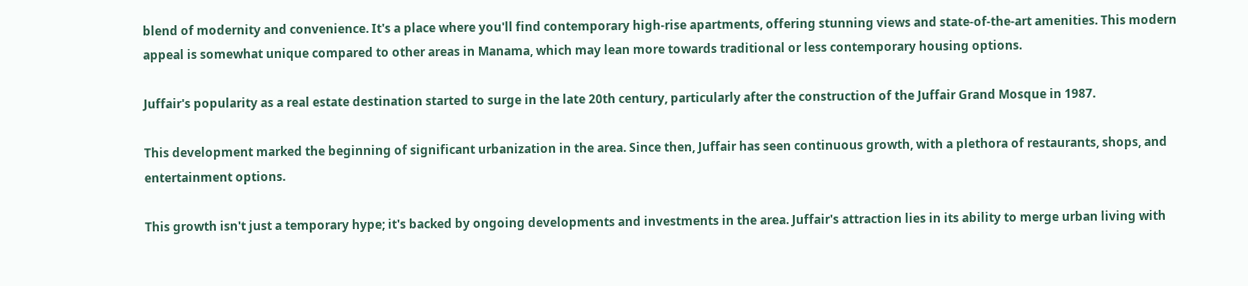blend of modernity and convenience. It's a place where you'll find contemporary high-rise apartments, offering stunning views and state-of-the-art amenities. This modern appeal is somewhat unique compared to other areas in Manama, which may lean more towards traditional or less contemporary housing options.

Juffair's popularity as a real estate destination started to surge in the late 20th century, particularly after the construction of the Juffair Grand Mosque in 1987.

This development marked the beginning of significant urbanization in the area. Since then, Juffair has seen continuous growth, with a plethora of restaurants, shops, and entertainment options.

This growth isn't just a temporary hype; it's backed by ongoing developments and investments in the area. Juffair's attraction lies in its ability to merge urban living with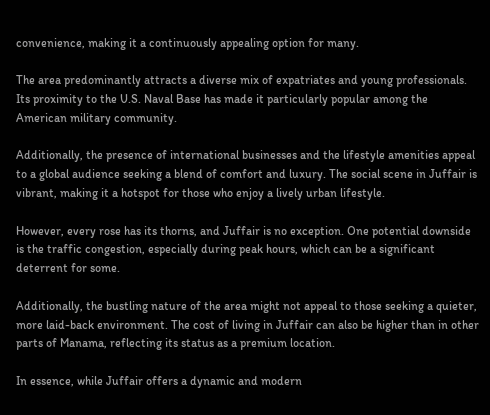convenience, making it a continuously appealing option for many.

The area predominantly attracts a diverse mix of expatriates and young professionals. Its proximity to the U.S. Naval Base has made it particularly popular among the American military community.

Additionally, the presence of international businesses and the lifestyle amenities appeal to a global audience seeking a blend of comfort and luxury. The social scene in Juffair is vibrant, making it a hotspot for those who enjoy a lively urban lifestyle.

However, every rose has its thorns, and Juffair is no exception. One potential downside is the traffic congestion, especially during peak hours, which can be a significant deterrent for some.

Additionally, the bustling nature of the area might not appeal to those seeking a quieter, more laid-back environment. The cost of living in Juffair can also be higher than in other parts of Manama, reflecting its status as a premium location.

In essence, while Juffair offers a dynamic and modern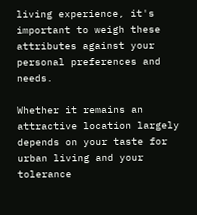living experience, it's important to weigh these attributes against your personal preferences and needs.

Whether it remains an attractive location largely depends on your taste for urban living and your tolerance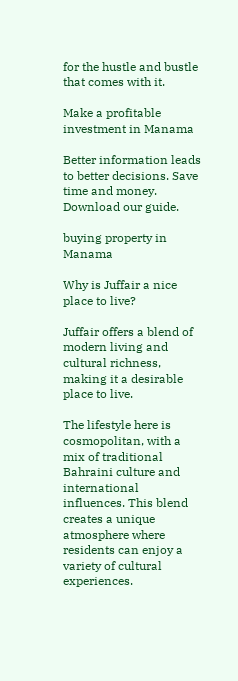for the hustle and bustle that comes with it.

Make a profitable investment in Manama

Better information leads to better decisions. Save time and money. Download our guide.

buying property in Manama

Why is Juffair a nice place to live?

Juffair offers a blend of modern living and cultural richness, making it a desirable place to live.

The lifestyle here is cosmopolitan, with a mix of traditional Bahraini culture and international influences. This blend creates a unique atmosphere where residents can enjoy a variety of cultural experiences.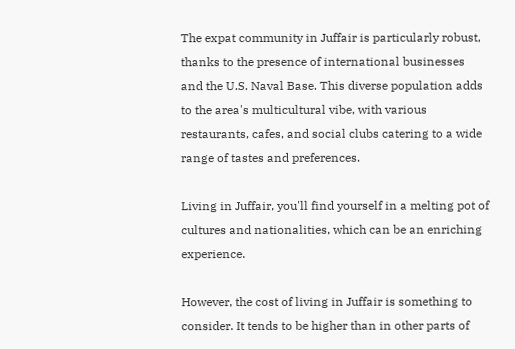The expat community in Juffair is particularly robust, thanks to the presence of international businesses and the U.S. Naval Base. This diverse population adds to the area's multicultural vibe, with various restaurants, cafes, and social clubs catering to a wide range of tastes and preferences.

Living in Juffair, you'll find yourself in a melting pot of cultures and nationalities, which can be an enriching experience.

However, the cost of living in Juffair is something to consider. It tends to be higher than in other parts of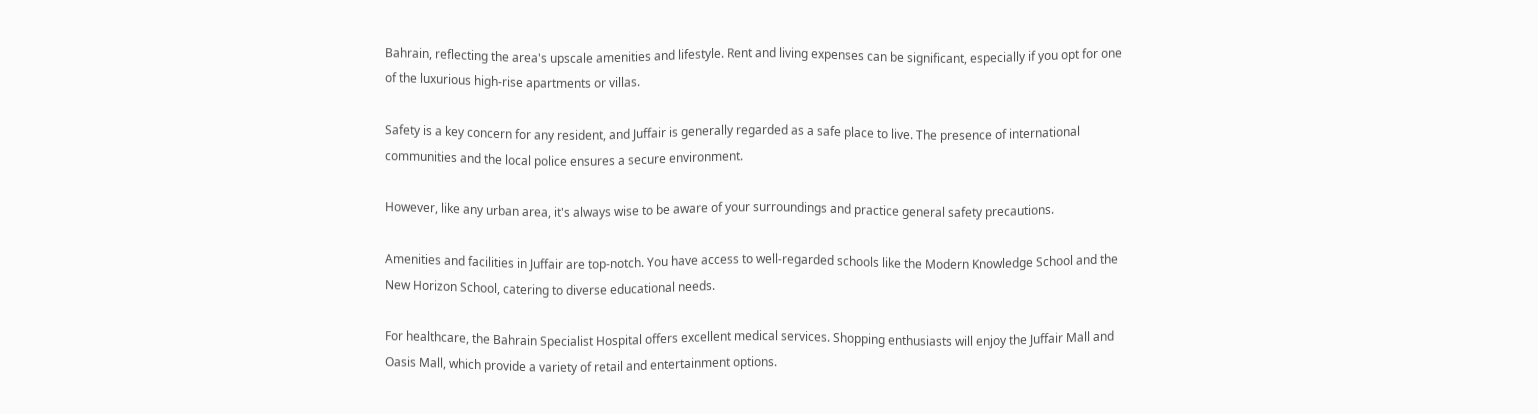Bahrain, reflecting the area's upscale amenities and lifestyle. Rent and living expenses can be significant, especially if you opt for one of the luxurious high-rise apartments or villas.

Safety is a key concern for any resident, and Juffair is generally regarded as a safe place to live. The presence of international communities and the local police ensures a secure environment.

However, like any urban area, it's always wise to be aware of your surroundings and practice general safety precautions.

Amenities and facilities in Juffair are top-notch. You have access to well-regarded schools like the Modern Knowledge School and the New Horizon School, catering to diverse educational needs.

For healthcare, the Bahrain Specialist Hospital offers excellent medical services. Shopping enthusiasts will enjoy the Juffair Mall and Oasis Mall, which provide a variety of retail and entertainment options.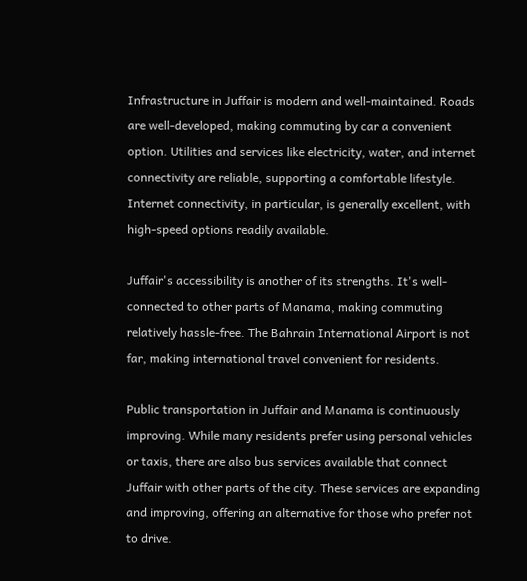Infrastructure in Juffair is modern and well-maintained. Roads are well-developed, making commuting by car a convenient option. Utilities and services like electricity, water, and internet connectivity are reliable, supporting a comfortable lifestyle. Internet connectivity, in particular, is generally excellent, with high-speed options readily available.

Juffair's accessibility is another of its strengths. It's well-connected to other parts of Manama, making commuting relatively hassle-free. The Bahrain International Airport is not far, making international travel convenient for residents.

Public transportation in Juffair and Manama is continuously improving. While many residents prefer using personal vehicles or taxis, there are also bus services available that connect Juffair with other parts of the city. These services are expanding and improving, offering an alternative for those who prefer not to drive.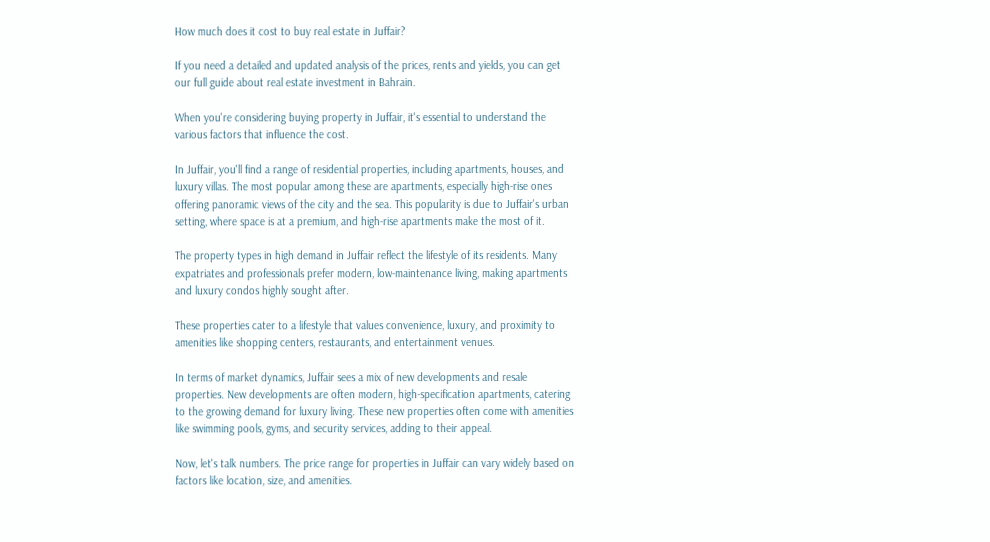How much does it cost to buy real estate in Juffair?

If you need a detailed and updated analysis of the prices, rents and yields, you can get our full guide about real estate investment in Bahrain.

When you're considering buying property in Juffair, it's essential to understand the various factors that influence the cost.

In Juffair, you'll find a range of residential properties, including apartments, houses, and luxury villas. The most popular among these are apartments, especially high-rise ones offering panoramic views of the city and the sea. This popularity is due to Juffair's urban setting, where space is at a premium, and high-rise apartments make the most of it.

The property types in high demand in Juffair reflect the lifestyle of its residents. Many expatriates and professionals prefer modern, low-maintenance living, making apartments and luxury condos highly sought after.

These properties cater to a lifestyle that values convenience, luxury, and proximity to amenities like shopping centers, restaurants, and entertainment venues.

In terms of market dynamics, Juffair sees a mix of new developments and resale properties. New developments are often modern, high-specification apartments, catering to the growing demand for luxury living. These new properties often come with amenities like swimming pools, gyms, and security services, adding to their appeal.

Now, let's talk numbers. The price range for properties in Juffair can vary widely based on factors like location, size, and amenities.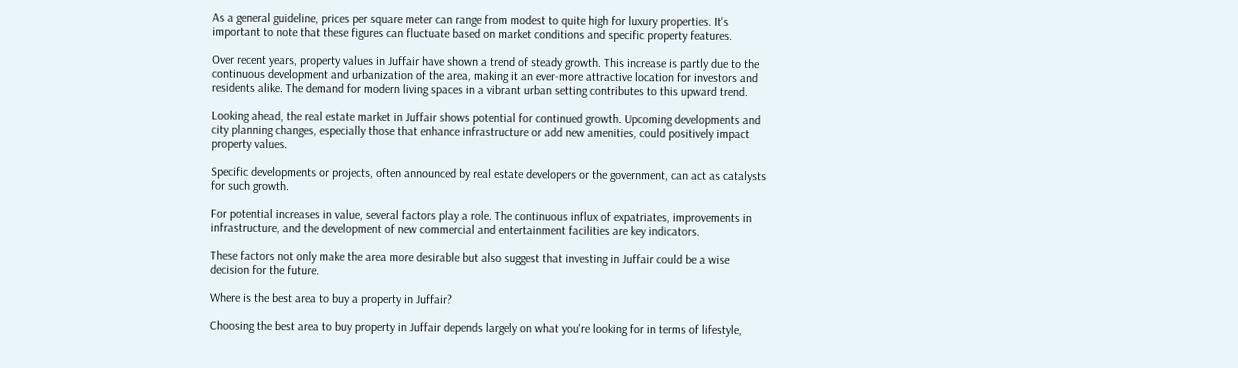As a general guideline, prices per square meter can range from modest to quite high for luxury properties. It's important to note that these figures can fluctuate based on market conditions and specific property features.

Over recent years, property values in Juffair have shown a trend of steady growth. This increase is partly due to the continuous development and urbanization of the area, making it an ever-more attractive location for investors and residents alike. The demand for modern living spaces in a vibrant urban setting contributes to this upward trend.

Looking ahead, the real estate market in Juffair shows potential for continued growth. Upcoming developments and city planning changes, especially those that enhance infrastructure or add new amenities, could positively impact property values.

Specific developments or projects, often announced by real estate developers or the government, can act as catalysts for such growth.

For potential increases in value, several factors play a role. The continuous influx of expatriates, improvements in infrastructure, and the development of new commercial and entertainment facilities are key indicators.

These factors not only make the area more desirable but also suggest that investing in Juffair could be a wise decision for the future.

Where is the best area to buy a property in Juffair?

Choosing the best area to buy property in Juffair depends largely on what you're looking for in terms of lifestyle,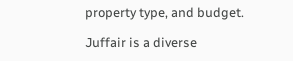property type, and budget.

Juffair is a diverse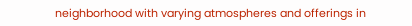neighborhood with varying atmospheres and offerings in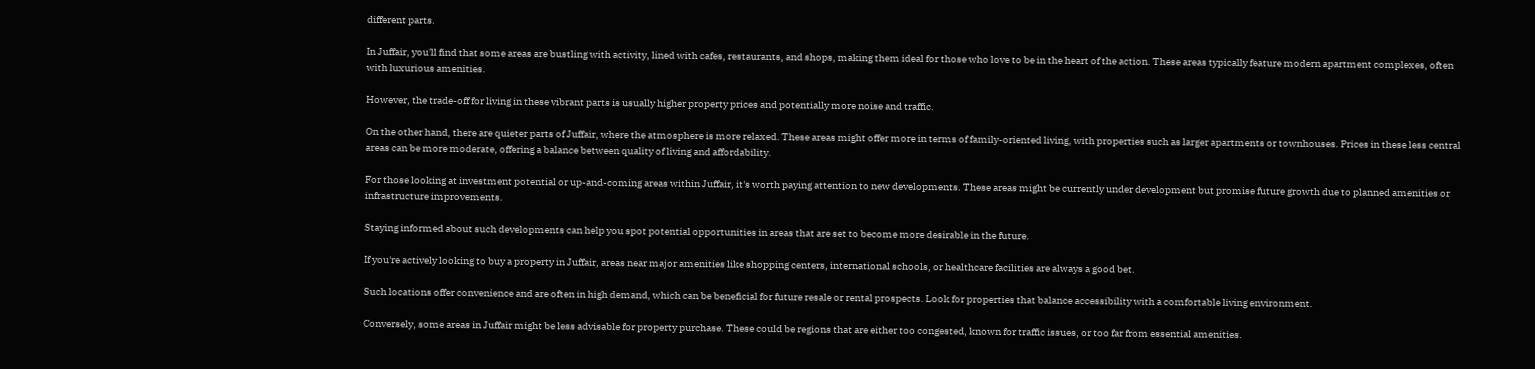different parts.

In Juffair, you'll find that some areas are bustling with activity, lined with cafes, restaurants, and shops, making them ideal for those who love to be in the heart of the action. These areas typically feature modern apartment complexes, often with luxurious amenities.

However, the trade-off for living in these vibrant parts is usually higher property prices and potentially more noise and traffic.

On the other hand, there are quieter parts of Juffair, where the atmosphere is more relaxed. These areas might offer more in terms of family-oriented living, with properties such as larger apartments or townhouses. Prices in these less central areas can be more moderate, offering a balance between quality of living and affordability.

For those looking at investment potential or up-and-coming areas within Juffair, it's worth paying attention to new developments. These areas might be currently under development but promise future growth due to planned amenities or infrastructure improvements.

Staying informed about such developments can help you spot potential opportunities in areas that are set to become more desirable in the future.

If you're actively looking to buy a property in Juffair, areas near major amenities like shopping centers, international schools, or healthcare facilities are always a good bet.

Such locations offer convenience and are often in high demand, which can be beneficial for future resale or rental prospects. Look for properties that balance accessibility with a comfortable living environment.

Conversely, some areas in Juffair might be less advisable for property purchase. These could be regions that are either too congested, known for traffic issues, or too far from essential amenities.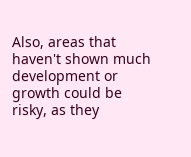Also, areas that haven't shown much development or growth could be risky, as they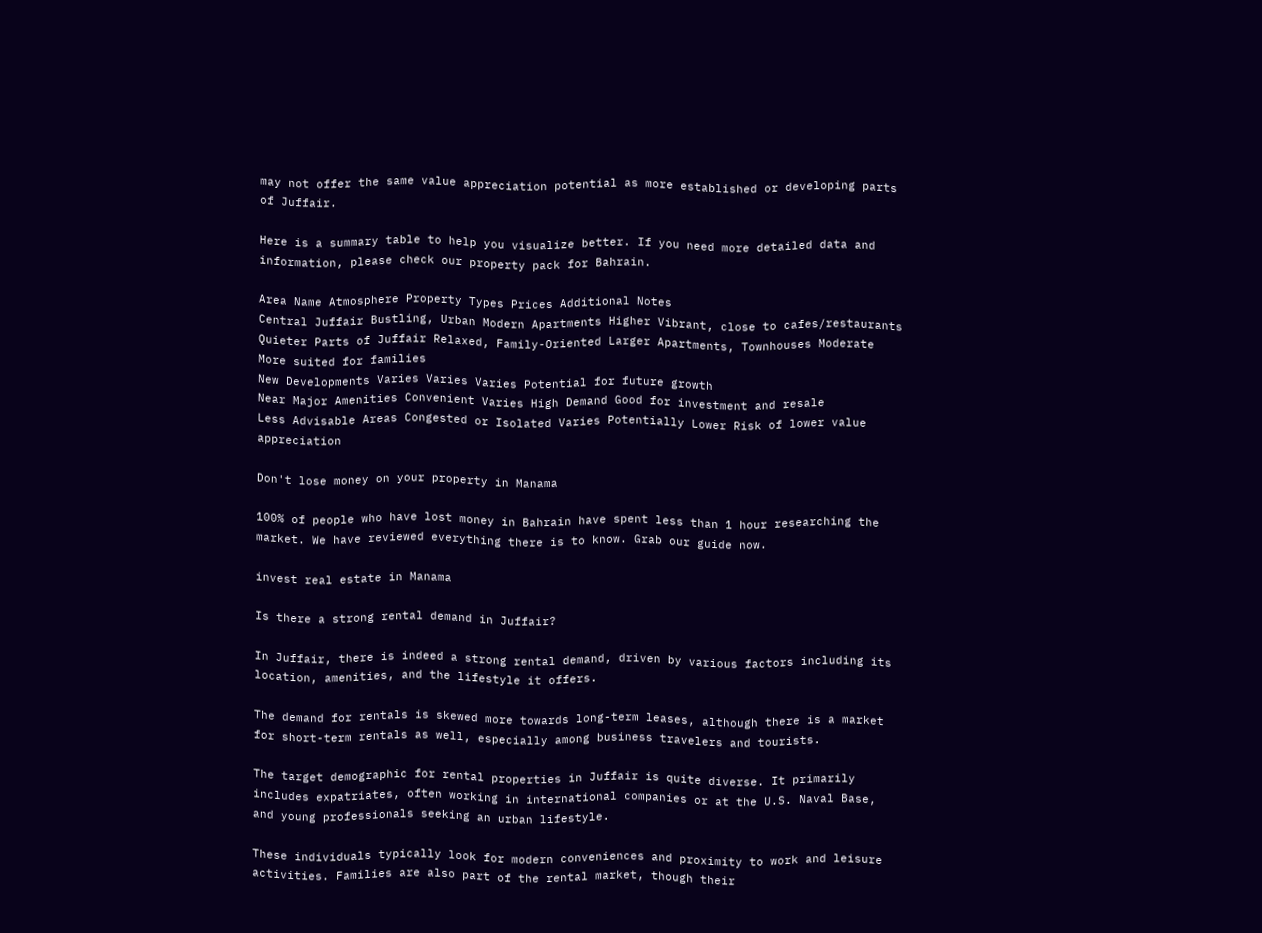may not offer the same value appreciation potential as more established or developing parts of Juffair.

Here is a summary table to help you visualize better. If you need more detailed data and information, please check our property pack for Bahrain.

Area Name Atmosphere Property Types Prices Additional Notes
Central Juffair Bustling, Urban Modern Apartments Higher Vibrant, close to cafes/restaurants
Quieter Parts of Juffair Relaxed, Family-Oriented Larger Apartments, Townhouses Moderate More suited for families
New Developments Varies Varies Varies Potential for future growth
Near Major Amenities Convenient Varies High Demand Good for investment and resale
Less Advisable Areas Congested or Isolated Varies Potentially Lower Risk of lower value appreciation

Don't lose money on your property in Manama

100% of people who have lost money in Bahrain have spent less than 1 hour researching the market. We have reviewed everything there is to know. Grab our guide now.

invest real estate in Manama

Is there a strong rental demand in Juffair?

In Juffair, there is indeed a strong rental demand, driven by various factors including its location, amenities, and the lifestyle it offers.

The demand for rentals is skewed more towards long-term leases, although there is a market for short-term rentals as well, especially among business travelers and tourists.

The target demographic for rental properties in Juffair is quite diverse. It primarily includes expatriates, often working in international companies or at the U.S. Naval Base, and young professionals seeking an urban lifestyle.

These individuals typically look for modern conveniences and proximity to work and leisure activities. Families are also part of the rental market, though their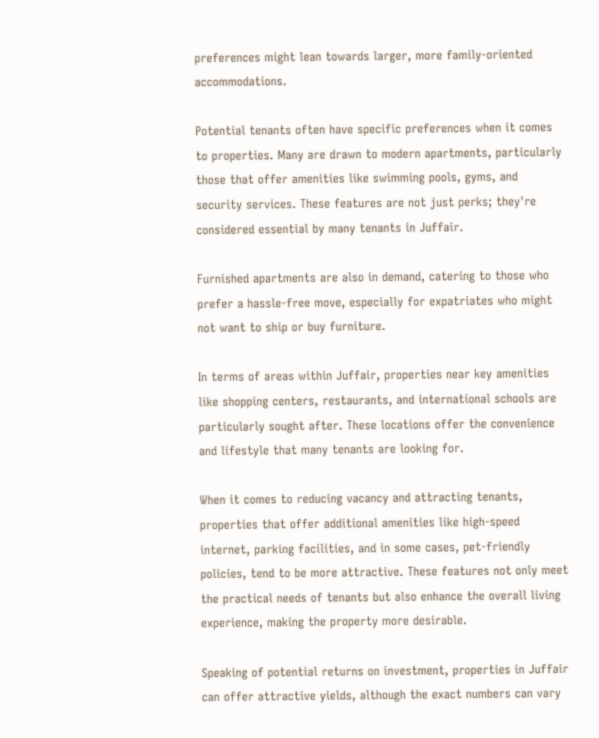preferences might lean towards larger, more family-oriented accommodations.

Potential tenants often have specific preferences when it comes to properties. Many are drawn to modern apartments, particularly those that offer amenities like swimming pools, gyms, and security services. These features are not just perks; they're considered essential by many tenants in Juffair.

Furnished apartments are also in demand, catering to those who prefer a hassle-free move, especially for expatriates who might not want to ship or buy furniture.

In terms of areas within Juffair, properties near key amenities like shopping centers, restaurants, and international schools are particularly sought after. These locations offer the convenience and lifestyle that many tenants are looking for.

When it comes to reducing vacancy and attracting tenants, properties that offer additional amenities like high-speed internet, parking facilities, and in some cases, pet-friendly policies, tend to be more attractive. These features not only meet the practical needs of tenants but also enhance the overall living experience, making the property more desirable.

Speaking of potential returns on investment, properties in Juffair can offer attractive yields, although the exact numbers can vary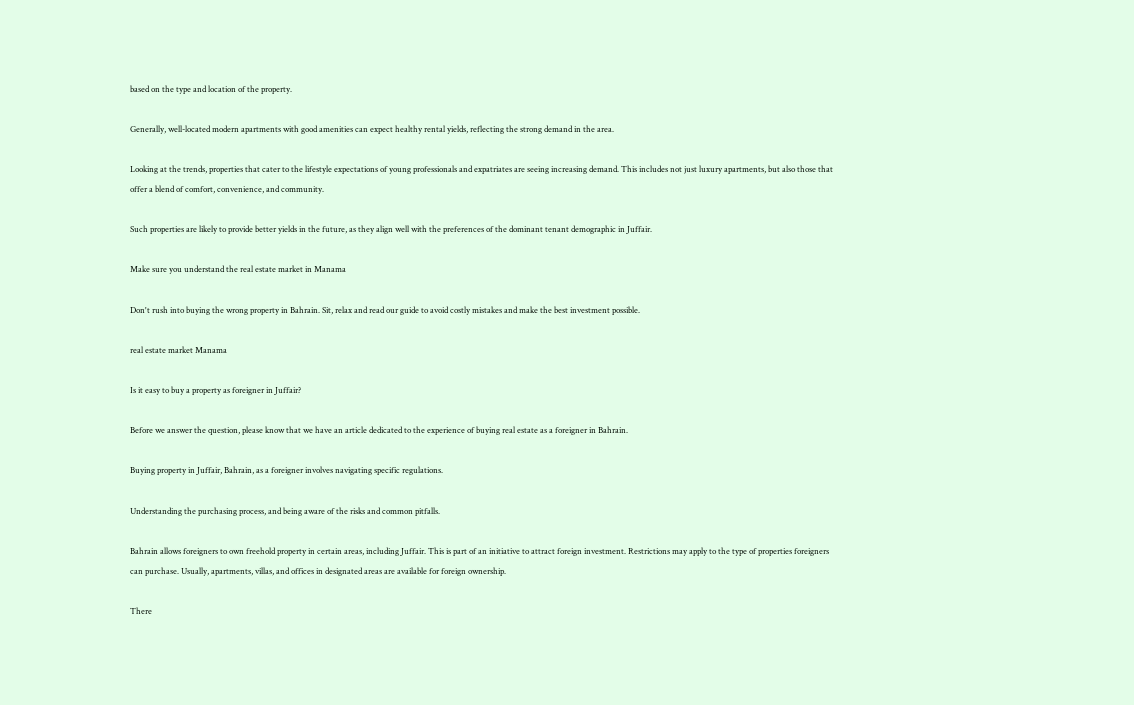based on the type and location of the property.

Generally, well-located modern apartments with good amenities can expect healthy rental yields, reflecting the strong demand in the area.

Looking at the trends, properties that cater to the lifestyle expectations of young professionals and expatriates are seeing increasing demand. This includes not just luxury apartments, but also those that offer a blend of comfort, convenience, and community.

Such properties are likely to provide better yields in the future, as they align well with the preferences of the dominant tenant demographic in Juffair.

Make sure you understand the real estate market in Manama

Don't rush into buying the wrong property in Bahrain. Sit, relax and read our guide to avoid costly mistakes and make the best investment possible.

real estate market Manama

Is it easy to buy a property as foreigner in Juffair?

Before we answer the question, please know that we have an article dedicated to the experience of buying real estate as a foreigner in Bahrain.

Buying property in Juffair, Bahrain, as a foreigner involves navigating specific regulations.

Understanding the purchasing process, and being aware of the risks and common pitfalls.

Bahrain allows foreigners to own freehold property in certain areas, including Juffair. This is part of an initiative to attract foreign investment. Restrictions may apply to the type of properties foreigners can purchase. Usually, apartments, villas, and offices in designated areas are available for foreign ownership.

There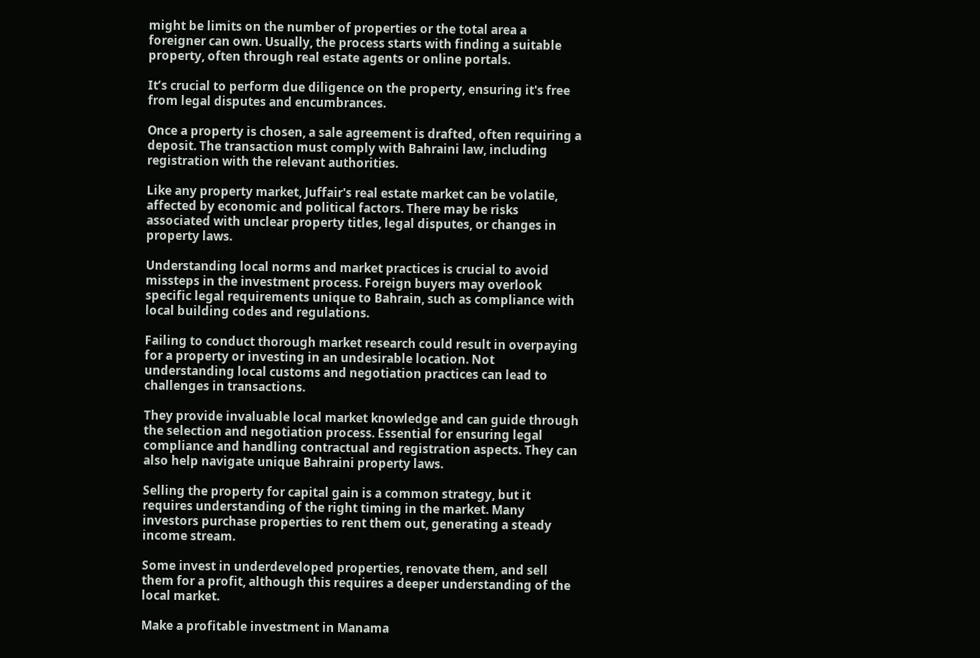might be limits on the number of properties or the total area a foreigner can own. Usually, the process starts with finding a suitable property, often through real estate agents or online portals.

It’s crucial to perform due diligence on the property, ensuring it's free from legal disputes and encumbrances.

Once a property is chosen, a sale agreement is drafted, often requiring a deposit. The transaction must comply with Bahraini law, including registration with the relevant authorities.

Like any property market, Juffair's real estate market can be volatile, affected by economic and political factors. There may be risks associated with unclear property titles, legal disputes, or changes in property laws.

Understanding local norms and market practices is crucial to avoid missteps in the investment process. Foreign buyers may overlook specific legal requirements unique to Bahrain, such as compliance with local building codes and regulations.

Failing to conduct thorough market research could result in overpaying for a property or investing in an undesirable location. Not understanding local customs and negotiation practices can lead to challenges in transactions.

They provide invaluable local market knowledge and can guide through the selection and negotiation process. Essential for ensuring legal compliance and handling contractual and registration aspects. They can also help navigate unique Bahraini property laws.

Selling the property for capital gain is a common strategy, but it requires understanding of the right timing in the market. Many investors purchase properties to rent them out, generating a steady income stream.

Some invest in underdeveloped properties, renovate them, and sell them for a profit, although this requires a deeper understanding of the local market.

Make a profitable investment in Manama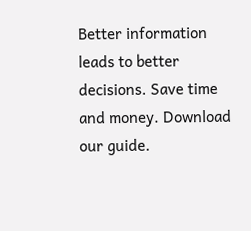Better information leads to better decisions. Save time and money. Download our guide.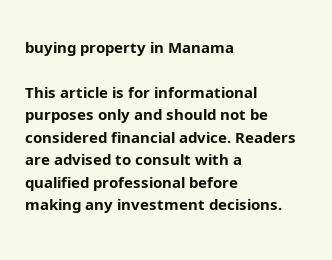buying property in Manama

This article is for informational purposes only and should not be considered financial advice. Readers are advised to consult with a qualified professional before making any investment decisions.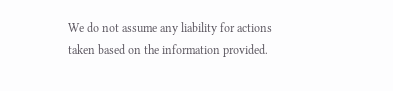We do not assume any liability for actions taken based on the information provided.